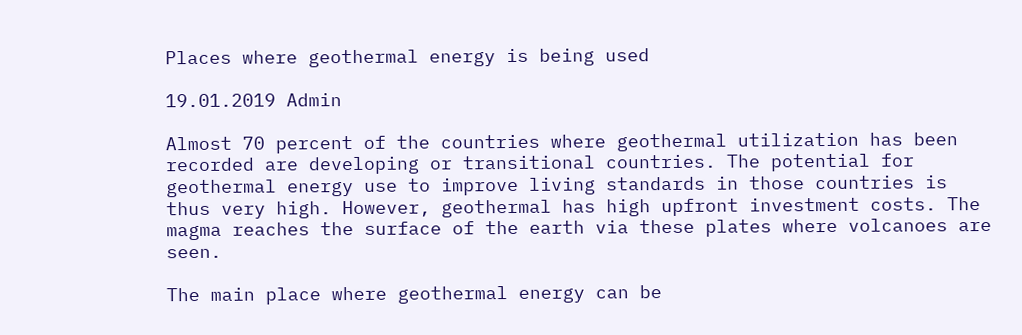Places where geothermal energy is being used

19.01.2019 Admin

Almost 70 percent of the countries where geothermal utilization has been recorded are developing or transitional countries. The potential for geothermal energy use to improve living standards in those countries is thus very high. However, geothermal has high upfront investment costs. The magma reaches the surface of the earth via these plates where volcanoes are seen.

The main place where geothermal energy can be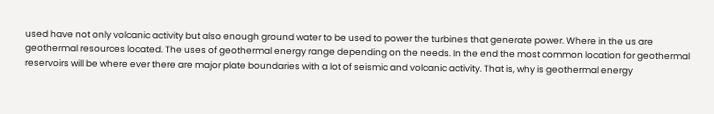used have not only volcanic activity but also enough ground water to be used to power the turbines that generate power. Where in the us are geothermal resources located. The uses of geothermal energy range depending on the needs. In the end the most common location for geothermal reservoirs will be where ever there are major plate boundaries with a lot of seismic and volcanic activity. That is, why is geothermal energy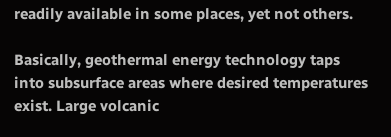readily available in some places, yet not others.

Basically, geothermal energy technology taps into subsurface areas where desired temperatures exist. Large volcanic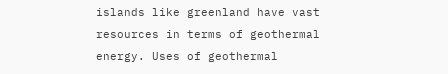islands like greenland have vast resources in terms of geothermal energy. Uses of geothermal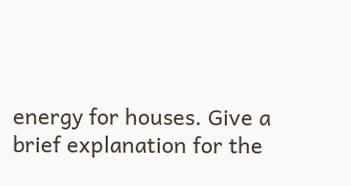energy for houses. Give a brief explanation for the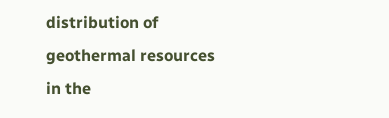distribution of geothermal resources in the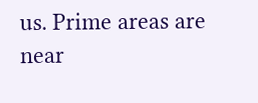us. Prime areas are near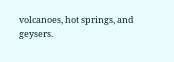volcanoes, hot springs, and geysers.